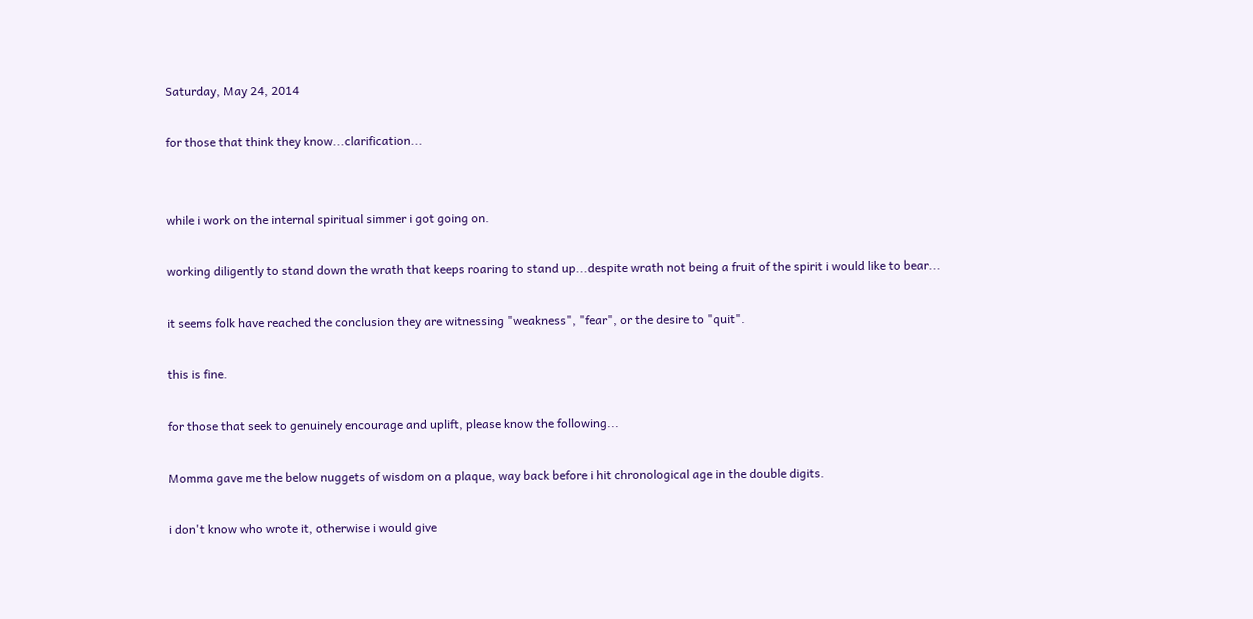Saturday, May 24, 2014

for those that think they know...clarification...


while i work on the internal spiritual simmer i got going on.

working diligently to stand down the wrath that keeps roaring to stand up...despite wrath not being a fruit of the spirit i would like to bear...

it seems folk have reached the conclusion they are witnessing "weakness", "fear", or the desire to "quit".

this is fine.

for those that seek to genuinely encourage and uplift, please know the following...

Momma gave me the below nuggets of wisdom on a plaque, way back before i hit chronological age in the double digits.

i don't know who wrote it, otherwise i would give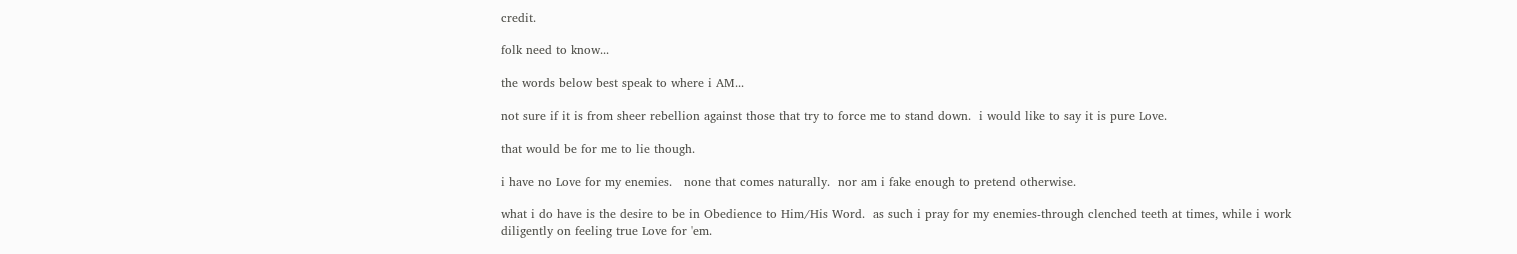credit.

folk need to know...

the words below best speak to where i AM...

not sure if it is from sheer rebellion against those that try to force me to stand down.  i would like to say it is pure Love.

that would be for me to lie though.

i have no Love for my enemies.   none that comes naturally.  nor am i fake enough to pretend otherwise.

what i do have is the desire to be in Obedience to Him/His Word.  as such i pray for my enemies-through clenched teeth at times, while i work diligently on feeling true Love for 'em.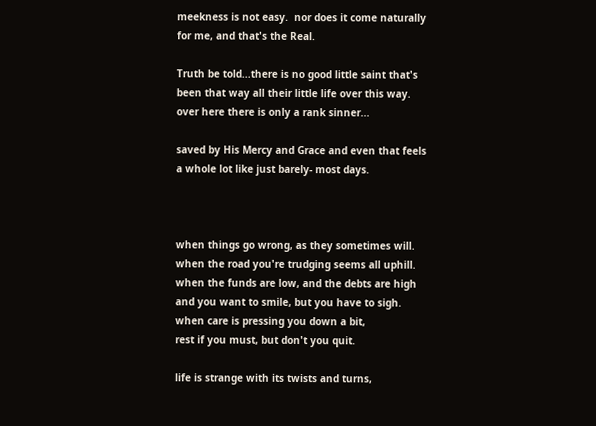meekness is not easy.  nor does it come naturally for me, and that's the Real.

Truth be told...there is no good little saint that's been that way all their little life over this way.  over here there is only a rank sinner...

saved by His Mercy and Grace and even that feels a whole lot like just barely- most days.



when things go wrong, as they sometimes will.
when the road you're trudging seems all uphill.
when the funds are low, and the debts are high
and you want to smile, but you have to sigh.
when care is pressing you down a bit,
rest if you must, but don't you quit.

life is strange with its twists and turns,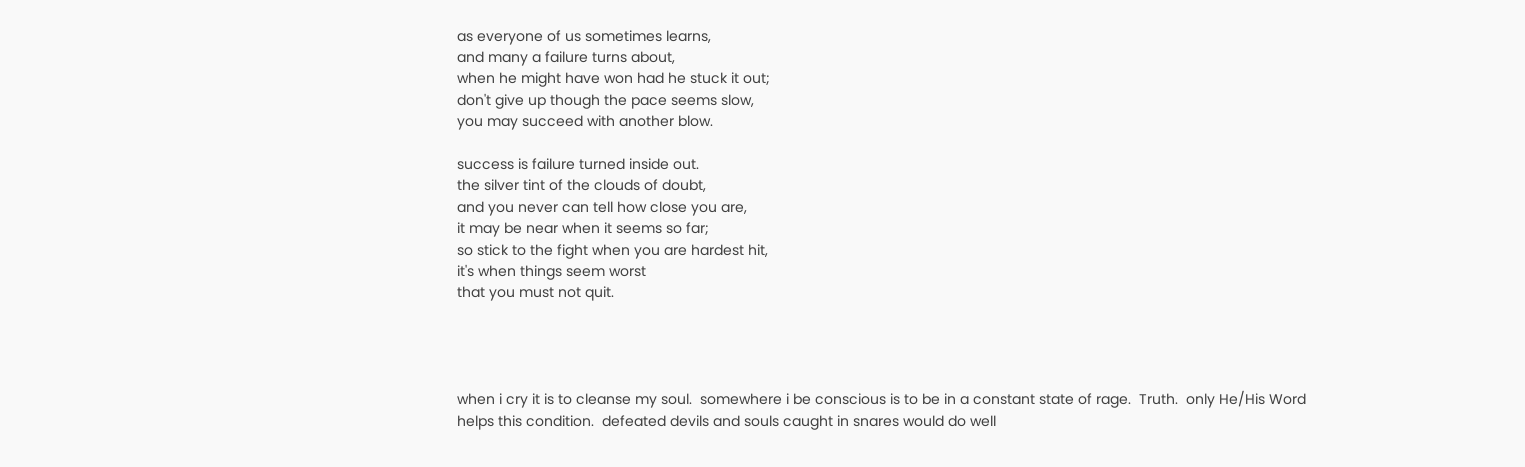as everyone of us sometimes learns,
and many a failure turns about,
when he might have won had he stuck it out;
don't give up though the pace seems slow,
you may succeed with another blow.

success is failure turned inside out.
the silver tint of the clouds of doubt,
and you never can tell how close you are,
it may be near when it seems so far;
so stick to the fight when you are hardest hit,
it's when things seem worst
that you must not quit.




when i cry it is to cleanse my soul.  somewhere i be conscious is to be in a constant state of rage.  Truth.  only He/His Word helps this condition.  defeated devils and souls caught in snares would do well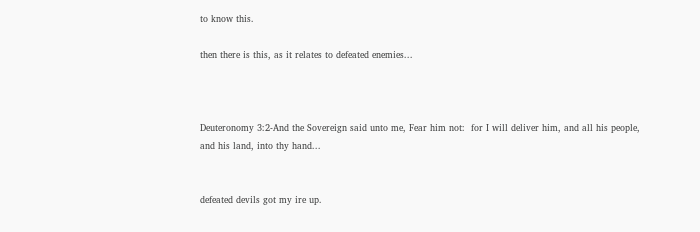to know this.

then there is this, as it relates to defeated enemies...



Deuteronomy 3:2-And the Sovereign said unto me, Fear him not:  for I will deliver him, and all his people, and his land, into thy hand...


defeated devils got my ire up.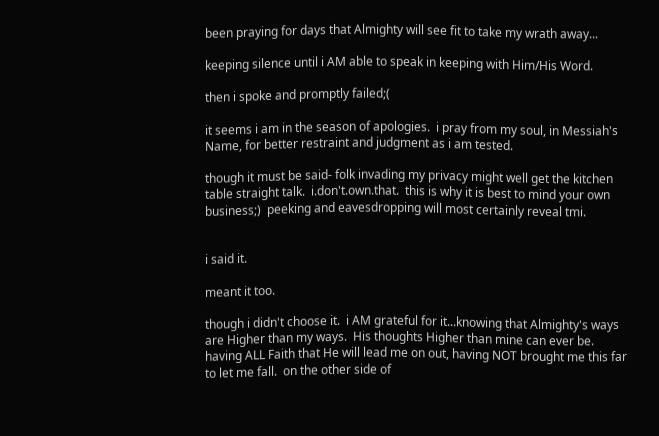been praying for days that Almighty will see fit to take my wrath away...

keeping silence until i AM able to speak in keeping with Him/His Word.

then i spoke and promptly failed;(

it seems i am in the season of apologies.  i pray from my soul, in Messiah's Name, for better restraint and judgment as i am tested.

though it must be said- folk invading my privacy might well get the kitchen table straight talk.  i.don't.own.that.  this is why it is best to mind your own business;)  peeking and eavesdropping will most certainly reveal tmi.


i said it.

meant it too.

though i didn't choose it.  i AM grateful for it...knowing that Almighty's ways are Higher than my ways.  His thoughts Higher than mine can ever be.  having ALL Faith that He will lead me on out, having NOT brought me this far to let me fall.  on the other side of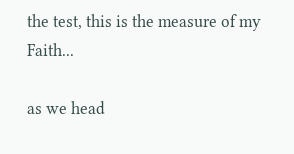the test, this is the measure of my Faith...

as we head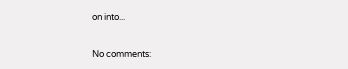on into...


No comments: